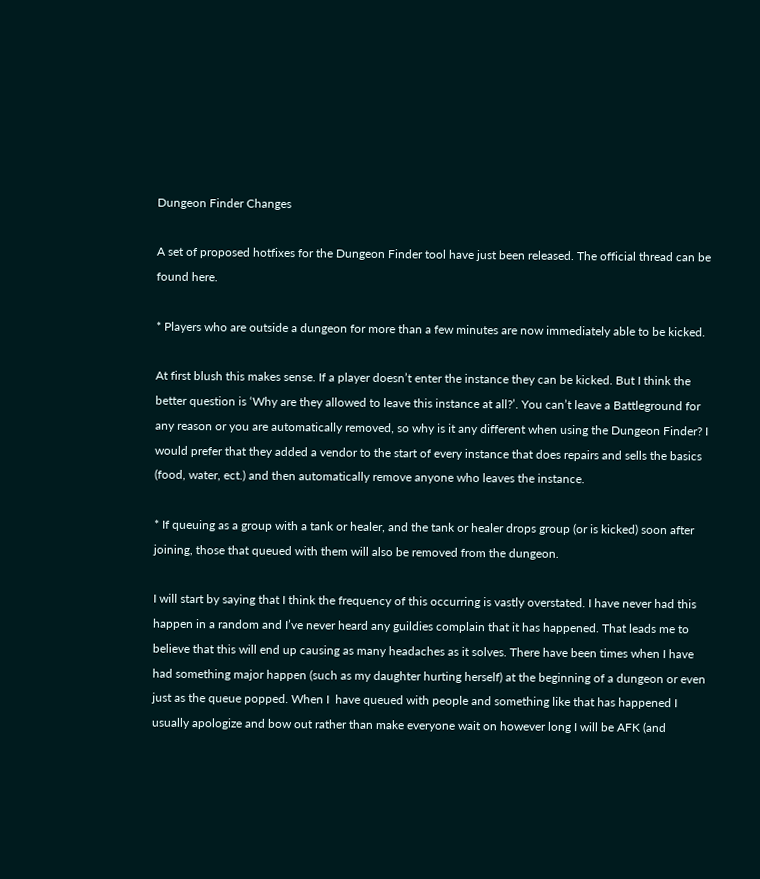Dungeon Finder Changes

A set of proposed hotfixes for the Dungeon Finder tool have just been released. The official thread can be found here.

* Players who are outside a dungeon for more than a few minutes are now immediately able to be kicked.

At first blush this makes sense. If a player doesn’t enter the instance they can be kicked. But I think the better question is ‘Why are they allowed to leave this instance at all?’. You can’t leave a Battleground for any reason or you are automatically removed, so why is it any different when using the Dungeon Finder? I would prefer that they added a vendor to the start of every instance that does repairs and sells the basics (food, water, ect.) and then automatically remove anyone who leaves the instance.

* If queuing as a group with a tank or healer, and the tank or healer drops group (or is kicked) soon after joining, those that queued with them will also be removed from the dungeon.

I will start by saying that I think the frequency of this occurring is vastly overstated. I have never had this happen in a random and I’ve never heard any guildies complain that it has happened. That leads me to believe that this will end up causing as many headaches as it solves. There have been times when I have had something major happen (such as my daughter hurting herself) at the beginning of a dungeon or even just as the queue popped. When I  have queued with people and something like that has happened I usually apologize and bow out rather than make everyone wait on however long I will be AFK (and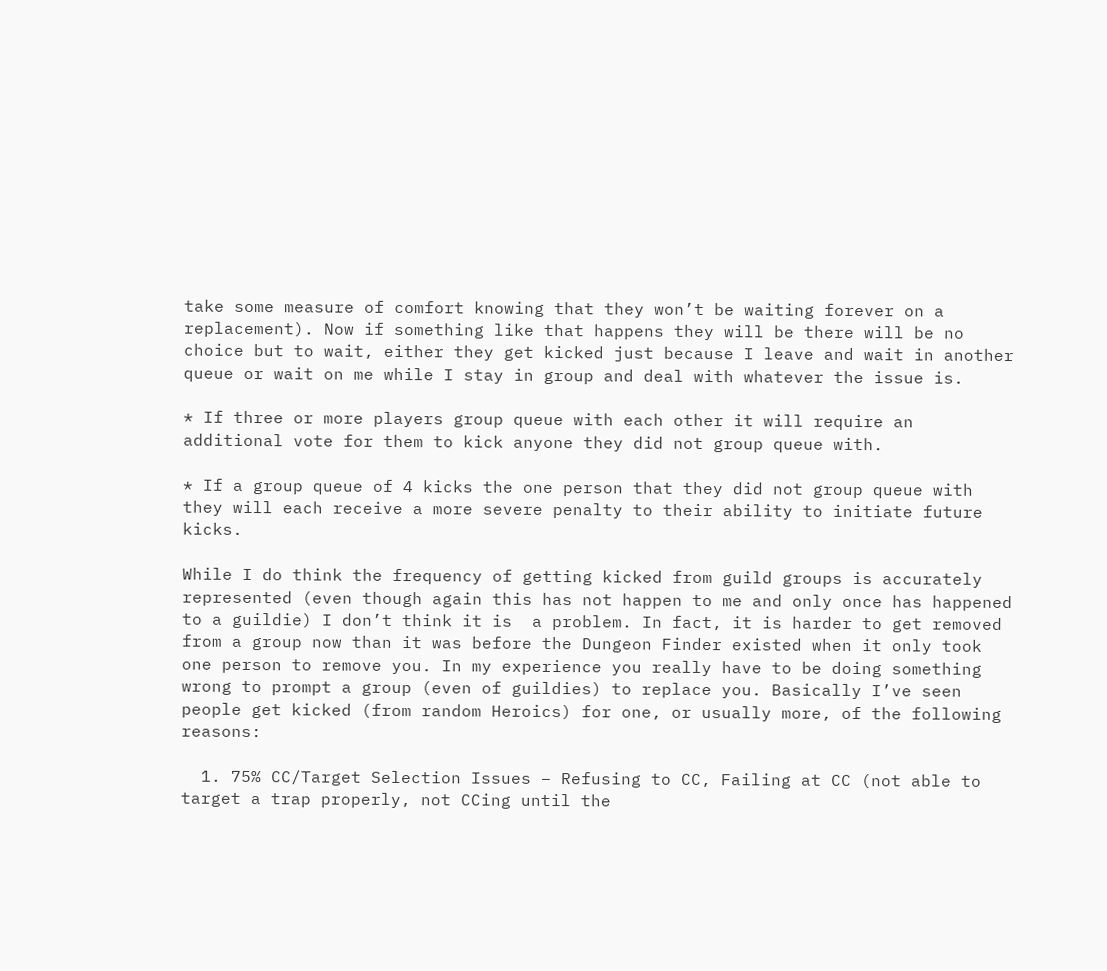take some measure of comfort knowing that they won’t be waiting forever on a replacement). Now if something like that happens they will be there will be no choice but to wait, either they get kicked just because I leave and wait in another queue or wait on me while I stay in group and deal with whatever the issue is.

* If three or more players group queue with each other it will require an additional vote for them to kick anyone they did not group queue with.

* If a group queue of 4 kicks the one person that they did not group queue with they will each receive a more severe penalty to their ability to initiate future kicks.

While I do think the frequency of getting kicked from guild groups is accurately represented (even though again this has not happen to me and only once has happened to a guildie) I don’t think it is  a problem. In fact, it is harder to get removed from a group now than it was before the Dungeon Finder existed when it only took one person to remove you. In my experience you really have to be doing something wrong to prompt a group (even of guildies) to replace you. Basically I’ve seen people get kicked (from random Heroics) for one, or usually more, of the following reasons:

  1. 75% CC/Target Selection Issues – Refusing to CC, Failing at CC (not able to target a trap properly, not CCing until the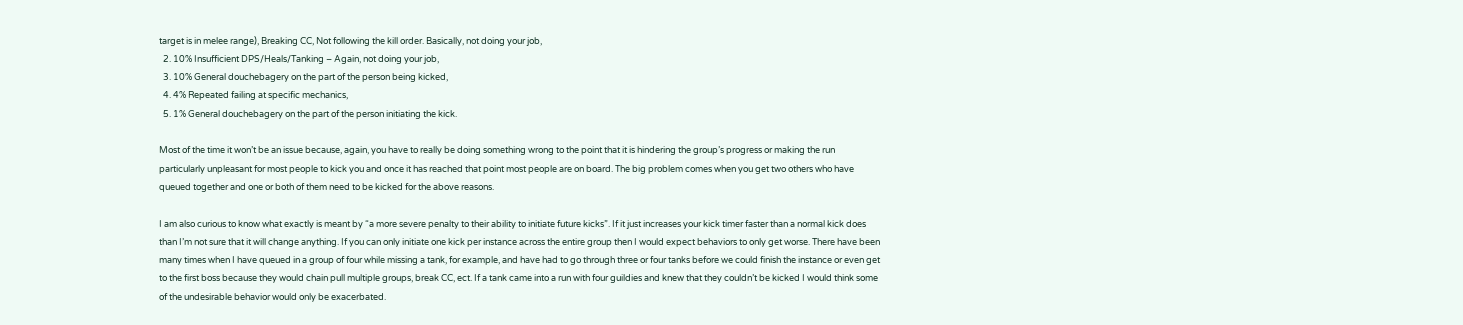target is in melee range), Breaking CC, Not following the kill order. Basically, not doing your job,
  2. 10% Insufficient DPS/Heals/Tanking – Again, not doing your job,
  3. 10% General douchebagery on the part of the person being kicked,
  4. 4% Repeated failing at specific mechanics,
  5. 1% General douchebagery on the part of the person initiating the kick.

Most of the time it won’t be an issue because, again, you have to really be doing something wrong to the point that it is hindering the group’s progress or making the run particularly unpleasant for most people to kick you and once it has reached that point most people are on board. The big problem comes when you get two others who have queued together and one or both of them need to be kicked for the above reasons.

I am also curious to know what exactly is meant by “a more severe penalty to their ability to initiate future kicks”. If it just increases your kick timer faster than a normal kick does than I’m not sure that it will change anything. If you can only initiate one kick per instance across the entire group then I would expect behaviors to only get worse. There have been many times when I have queued in a group of four while missing a tank, for example, and have had to go through three or four tanks before we could finish the instance or even get to the first boss because they would chain pull multiple groups, break CC, ect. If a tank came into a run with four guildies and knew that they couldn’t be kicked I would think some of the undesirable behavior would only be exacerbated.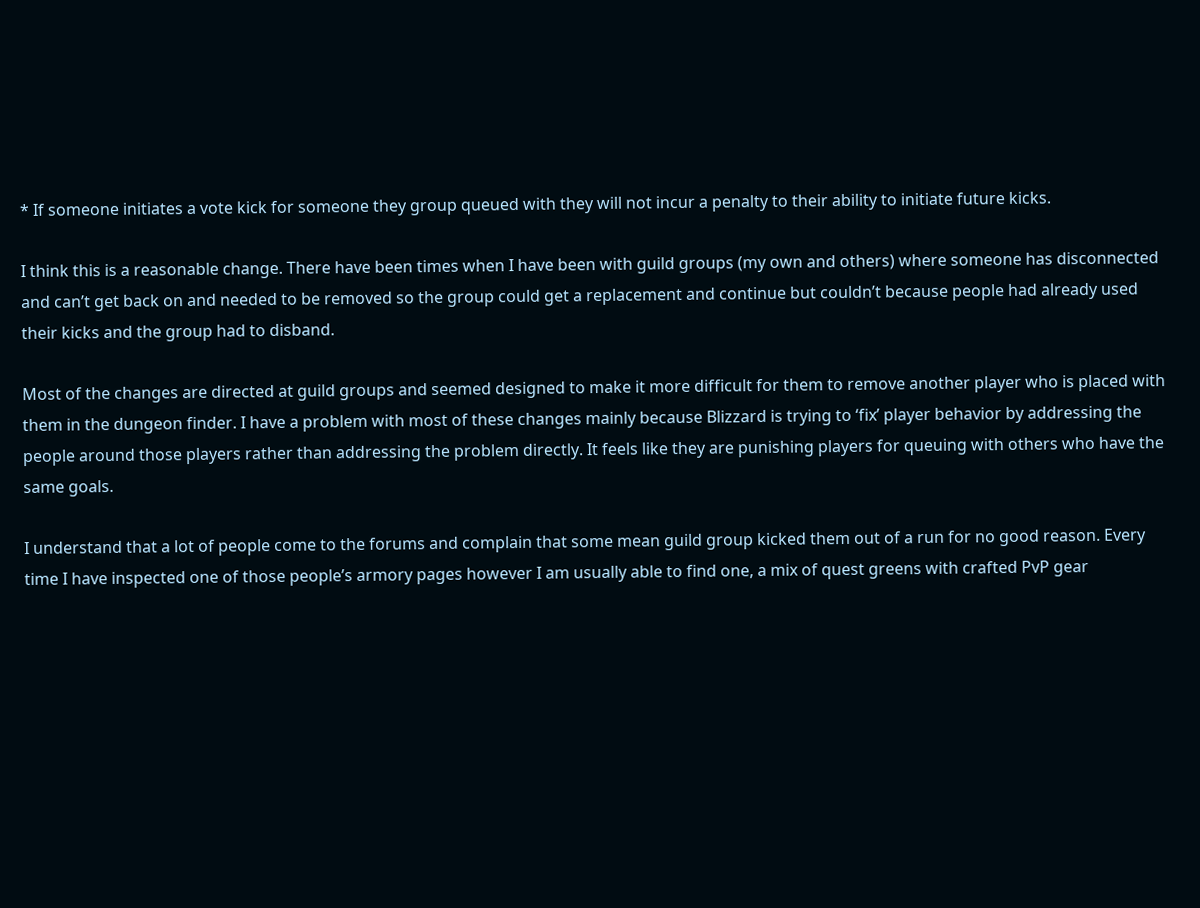* If someone initiates a vote kick for someone they group queued with they will not incur a penalty to their ability to initiate future kicks.

I think this is a reasonable change. There have been times when I have been with guild groups (my own and others) where someone has disconnected and can’t get back on and needed to be removed so the group could get a replacement and continue but couldn’t because people had already used their kicks and the group had to disband.

Most of the changes are directed at guild groups and seemed designed to make it more difficult for them to remove another player who is placed with them in the dungeon finder. I have a problem with most of these changes mainly because Blizzard is trying to ‘fix’ player behavior by addressing the people around those players rather than addressing the problem directly. It feels like they are punishing players for queuing with others who have the same goals.

I understand that a lot of people come to the forums and complain that some mean guild group kicked them out of a run for no good reason. Every time I have inspected one of those people’s armory pages however I am usually able to find one, a mix of quest greens with crafted PvP gear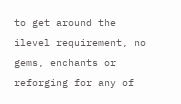to get around the ilevel requirement, no gems, enchants or reforging for any of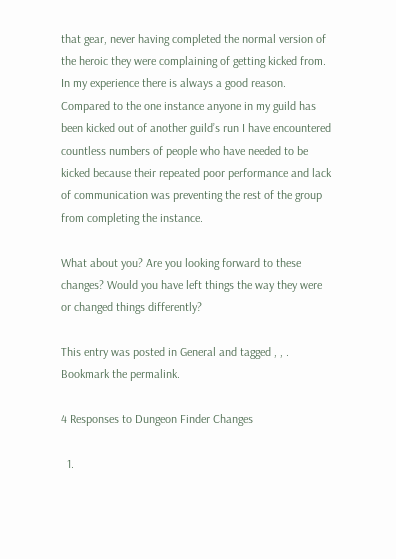that gear, never having completed the normal version of the heroic they were complaining of getting kicked from. In my experience there is always a good reason. Compared to the one instance anyone in my guild has been kicked out of another guild’s run I have encountered countless numbers of people who have needed to be kicked because their repeated poor performance and lack of communication was preventing the rest of the group from completing the instance.

What about you? Are you looking forward to these changes? Would you have left things the way they were or changed things differently?

This entry was posted in General and tagged , , . Bookmark the permalink.

4 Responses to Dungeon Finder Changes

  1.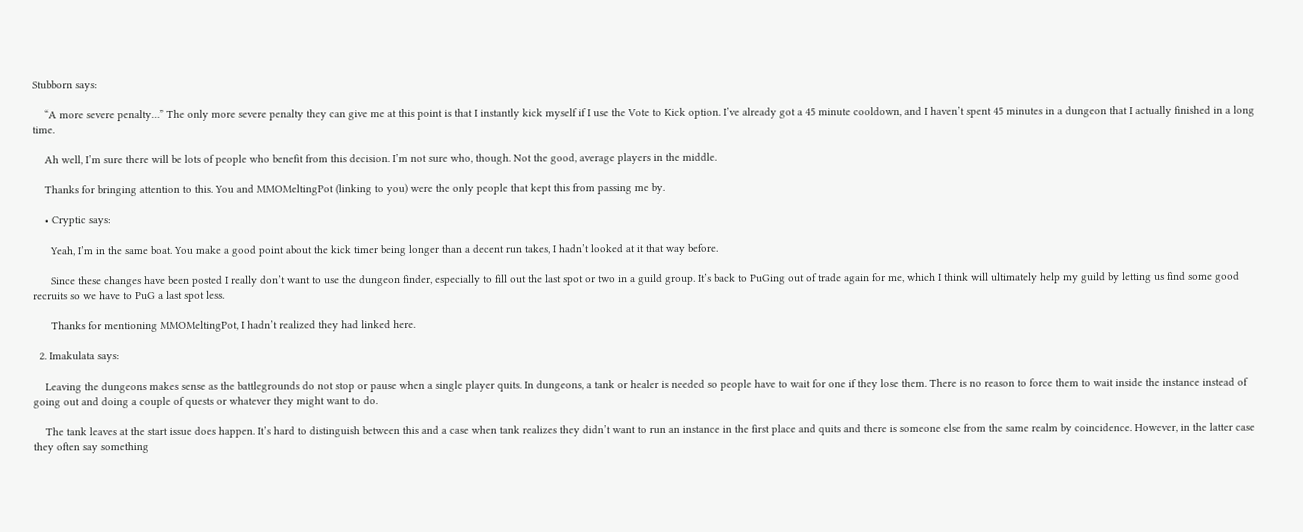Stubborn says:

    “A more severe penalty…” The only more severe penalty they can give me at this point is that I instantly kick myself if I use the Vote to Kick option. I’ve already got a 45 minute cooldown, and I haven’t spent 45 minutes in a dungeon that I actually finished in a long time.

    Ah well, I’m sure there will be lots of people who benefit from this decision. I’m not sure who, though. Not the good, average players in the middle.

    Thanks for bringing attention to this. You and MMOMeltingPot (linking to you) were the only people that kept this from passing me by.

    • Cryptic says:

      Yeah, I’m in the same boat. You make a good point about the kick timer being longer than a decent run takes, I hadn’t looked at it that way before.

      Since these changes have been posted I really don’t want to use the dungeon finder, especially to fill out the last spot or two in a guild group. It’s back to PuGing out of trade again for me, which I think will ultimately help my guild by letting us find some good recruits so we have to PuG a last spot less.

      Thanks for mentioning MMOMeltingPot, I hadn’t realized they had linked here.

  2. Imakulata says:

    Leaving the dungeons makes sense as the battlegrounds do not stop or pause when a single player quits. In dungeons, a tank or healer is needed so people have to wait for one if they lose them. There is no reason to force them to wait inside the instance instead of going out and doing a couple of quests or whatever they might want to do.

    The tank leaves at the start issue does happen. It’s hard to distinguish between this and a case when tank realizes they didn’t want to run an instance in the first place and quits and there is someone else from the same realm by coincidence. However, in the latter case they often say something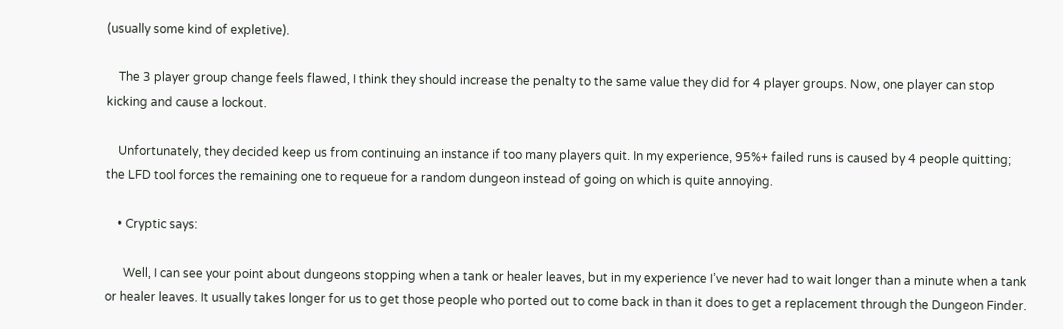(usually some kind of expletive).

    The 3 player group change feels flawed, I think they should increase the penalty to the same value they did for 4 player groups. Now, one player can stop kicking and cause a lockout.

    Unfortunately, they decided keep us from continuing an instance if too many players quit. In my experience, 95%+ failed runs is caused by 4 people quitting; the LFD tool forces the remaining one to requeue for a random dungeon instead of going on which is quite annoying.

    • Cryptic says:

      Well, I can see your point about dungeons stopping when a tank or healer leaves, but in my experience I’ve never had to wait longer than a minute when a tank or healer leaves. It usually takes longer for us to get those people who ported out to come back in than it does to get a replacement through the Dungeon Finder.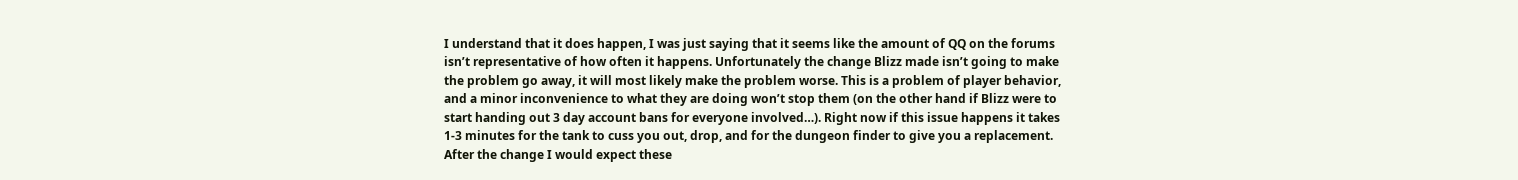I understand that it does happen, I was just saying that it seems like the amount of QQ on the forums isn’t representative of how often it happens. Unfortunately the change Blizz made isn’t going to make the problem go away, it will most likely make the problem worse. This is a problem of player behavior, and a minor inconvenience to what they are doing won’t stop them (on the other hand if Blizz were to start handing out 3 day account bans for everyone involved…). Right now if this issue happens it takes 1-3 minutes for the tank to cuss you out, drop, and for the dungeon finder to give you a replacement. After the change I would expect these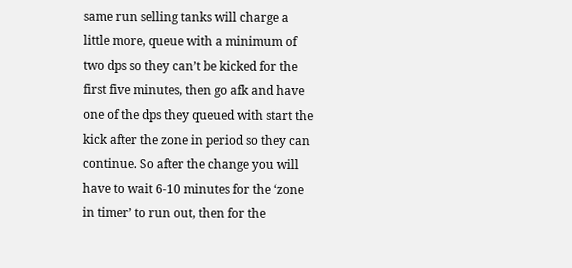same run selling tanks will charge a little more, queue with a minimum of two dps so they can’t be kicked for the first five minutes, then go afk and have one of the dps they queued with start the kick after the zone in period so they can continue. So after the change you will have to wait 6-10 minutes for the ‘zone in timer’ to run out, then for the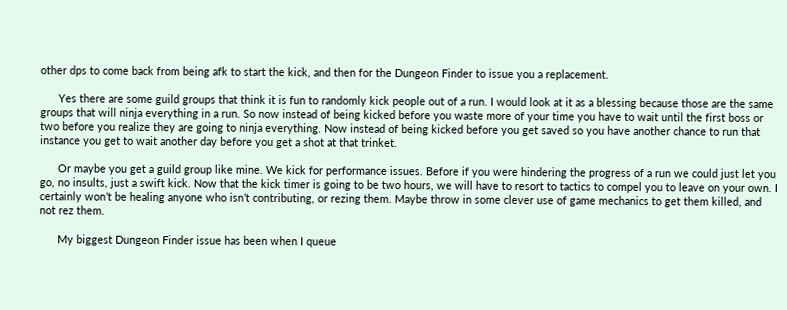other dps to come back from being afk to start the kick, and then for the Dungeon Finder to issue you a replacement.

      Yes there are some guild groups that think it is fun to randomly kick people out of a run. I would look at it as a blessing because those are the same groups that will ninja everything in a run. So now instead of being kicked before you waste more of your time you have to wait until the first boss or two before you realize they are going to ninja everything. Now instead of being kicked before you get saved so you have another chance to run that instance you get to wait another day before you get a shot at that trinket.

      Or maybe you get a guild group like mine. We kick for performance issues. Before if you were hindering the progress of a run we could just let you go, no insults, just a swift kick. Now that the kick timer is going to be two hours, we will have to resort to tactics to compel you to leave on your own. I certainly won’t be healing anyone who isn’t contributing, or rezing them. Maybe throw in some clever use of game mechanics to get them killed, and not rez them.

      My biggest Dungeon Finder issue has been when I queue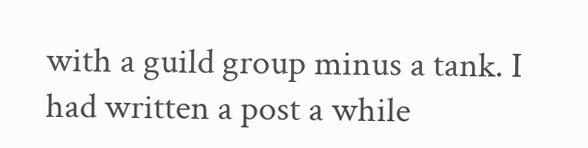with a guild group minus a tank. I had written a post a while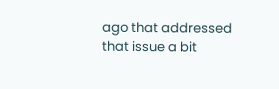ago that addressed that issue a bit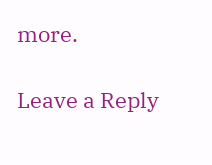more.

Leave a Reply